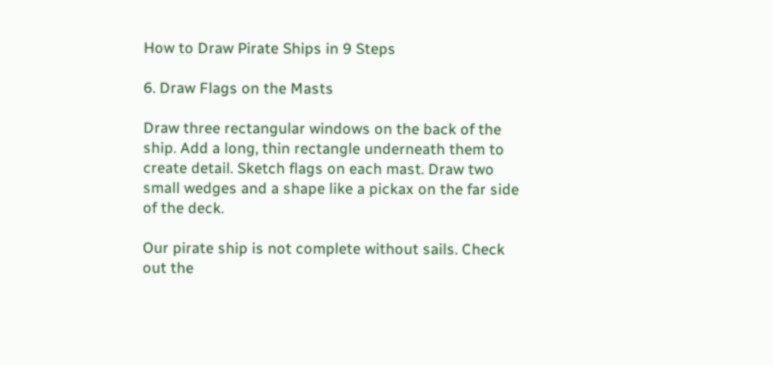How to Draw Pirate Ships in 9 Steps

6. Draw Flags on the Masts

Draw three rectangular windows on the back of the ship. Add a long, thin rectangle underneath them to create detail. Sketch flags on each mast. Draw two small wedges and a shape like a pickax on the far side of the deck.

Our pirate ship is not complete without sails. Check out the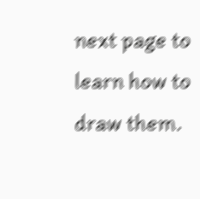next page to learn how to draw them.